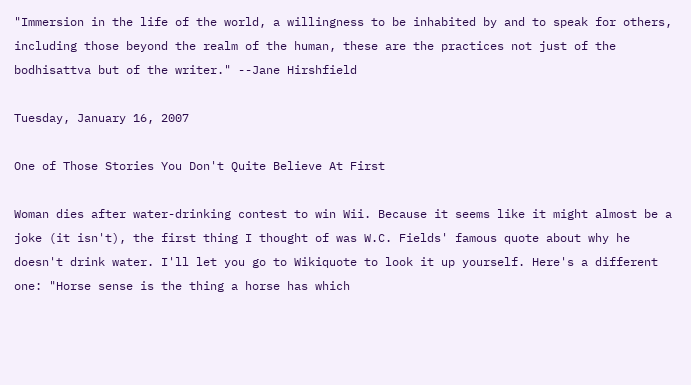"Immersion in the life of the world, a willingness to be inhabited by and to speak for others, including those beyond the realm of the human, these are the practices not just of the bodhisattva but of the writer." --Jane Hirshfield

Tuesday, January 16, 2007

One of Those Stories You Don't Quite Believe At First

Woman dies after water-drinking contest to win Wii. Because it seems like it might almost be a joke (it isn't), the first thing I thought of was W.C. Fields' famous quote about why he doesn't drink water. I'll let you go to Wikiquote to look it up yourself. Here's a different one: "Horse sense is the thing a horse has which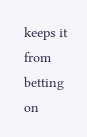keeps it from betting on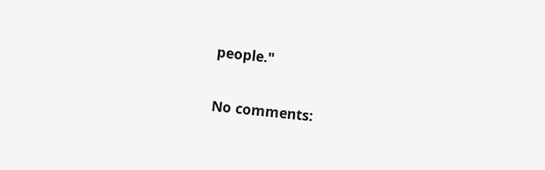people."

No comments: